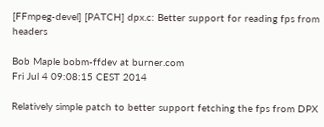[FFmpeg-devel] [PATCH] dpx.c: Better support for reading fps from headers

Bob Maple bobm-ffdev at burner.com
Fri Jul 4 09:08:15 CEST 2014

Relatively simple patch to better support fetching the fps from DPX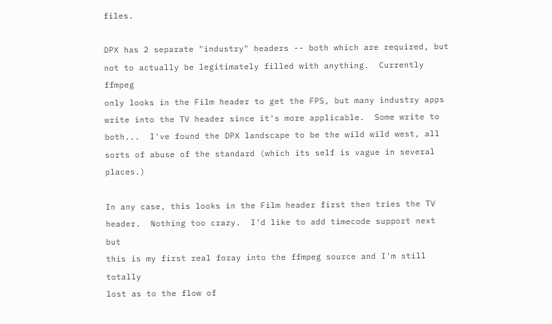files.

DPX has 2 separate "industry" headers -- both which are required, but
not to actually be legitimately filled with anything.  Currently ffmpeg
only looks in the Film header to get the FPS, but many industry apps
write into the TV header since it's more applicable.  Some write to
both...  I've found the DPX landscape to be the wild wild west, all
sorts of abuse of the standard (which its self is vague in several places.)

In any case, this looks in the Film header first then tries the TV
header.  Nothing too crazy.  I'd like to add timecode support next but
this is my first real foray into the ffmpeg source and I'm still totally
lost as to the flow of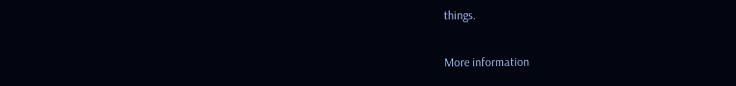things.

More information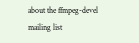about the ffmpeg-devel mailing list